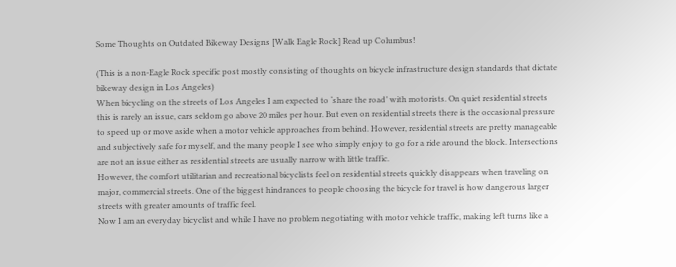Some Thoughts on Outdated Bikeway Designs [Walk Eagle Rock] Read up Columbus!

(This is a non-Eagle Rock specific post mostly consisting of thoughts on bicycle infrastructure design standards that dictate bikeway design in Los Angeles)
When bicycling on the streets of Los Angeles I am expected to ‘share the road’ with motorists. On quiet residential streets this is rarely an issue, cars seldom go above 20 miles per hour. But even on residential streets there is the occasional pressure to speed up or move aside when a motor vehicle approaches from behind. However, residential streets are pretty manageable and subjectively safe for myself, and the many people I see who simply enjoy to go for a ride around the block. Intersections are not an issue either as residential streets are usually narrow with little traffic.
However, the comfort utilitarian and recreational bicyclists feel on residential streets quickly disappears when traveling on major, commercial streets. One of the biggest hindrances to people choosing the bicycle for travel is how dangerous larger streets with greater amounts of traffic feel.
Now I am an everyday bicyclist and while I have no problem negotiating with motor vehicle traffic, making left turns like a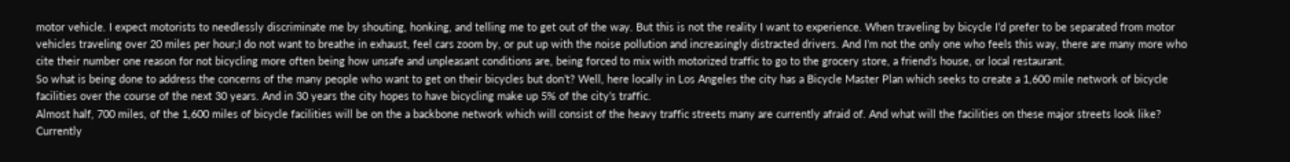motor vehicle. I expect motorists to needlessly discriminate me by shouting, honking, and telling me to get out of the way. But this is not the reality I want to experience. When traveling by bicycle I’d prefer to be separated from motor vehicles traveling over 20 miles per hour;I do not want to breathe in exhaust, feel cars zoom by, or put up with the noise pollution and increasingly distracted drivers. And I’m not the only one who feels this way, there are many more who cite their number one reason for not bicycling more often being how unsafe and unpleasant conditions are, being forced to mix with motorized traffic to go to the grocery store, a friend’s house, or local restaurant.
So what is being done to address the concerns of the many people who want to get on their bicycles but don’t? Well, here locally in Los Angeles the city has a Bicycle Master Plan which seeks to create a 1,600 mile network of bicycle facilities over the course of the next 30 years. And in 30 years the city hopes to have bicycling make up 5% of the city’s traffic.
Almost half, 700 miles, of the 1,600 miles of bicycle facilities will be on the a backbone network which will consist of the heavy traffic streets many are currently afraid of. And what will the facilities on these major streets look like? Currently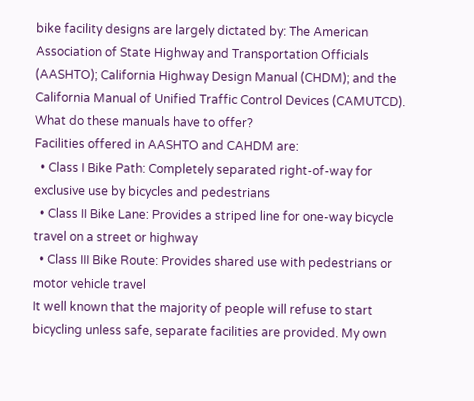bike facility designs are largely dictated by: The American Association of State Highway and Transportation Officials (AASHTO); California Highway Design Manual (CHDM); and the California Manual of Unified Traffic Control Devices (CAMUTCD). What do these manuals have to offer?
Facilities offered in AASHTO and CAHDM are:
  • Class I Bike Path: Completely separated right-of-way for exclusive use by bicycles and pedestrians
  • Class II Bike Lane: Provides a striped line for one-way bicycle travel on a street or highway
  • Class III Bike Route: Provides shared use with pedestrians or motor vehicle travel
It well known that the majority of people will refuse to start bicycling unless safe, separate facilities are provided. My own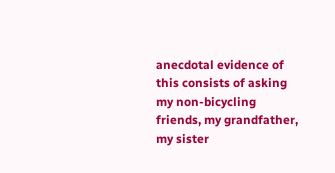anecdotal evidence of this consists of asking my non-bicycling friends, my grandfather, my sister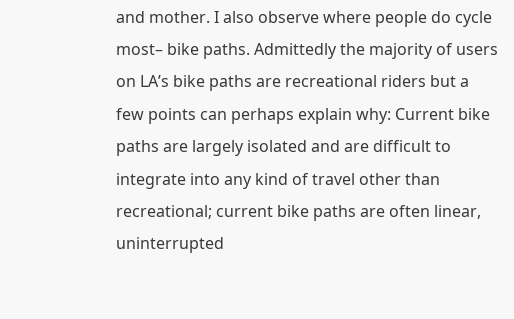and mother. I also observe where people do cycle most– bike paths. Admittedly the majority of users on LA’s bike paths are recreational riders but a few points can perhaps explain why: Current bike paths are largely isolated and are difficult to integrate into any kind of travel other than recreational; current bike paths are often linear, uninterrupted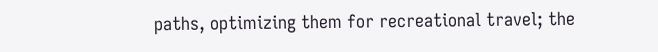paths, optimizing them for recreational travel; the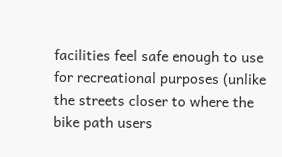facilities feel safe enough to use for recreational purposes (unlike the streets closer to where the bike path users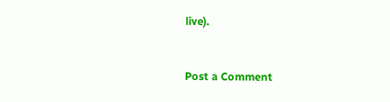live).


Post a Comment